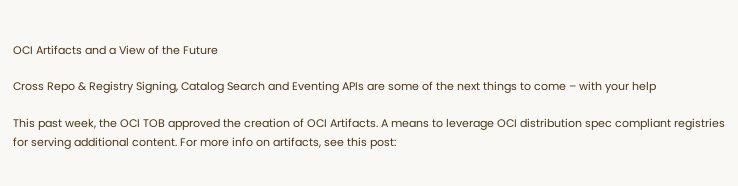OCI Artifacts and a View of the Future

Cross Repo & Registry Signing, Catalog Search and Eventing APIs are some of the next things to come – with your help

This past week, the OCI TOB approved the creation of OCI Artifacts. A means to leverage OCI distribution spec compliant registries for serving additional content. For more info on artifacts, see this post: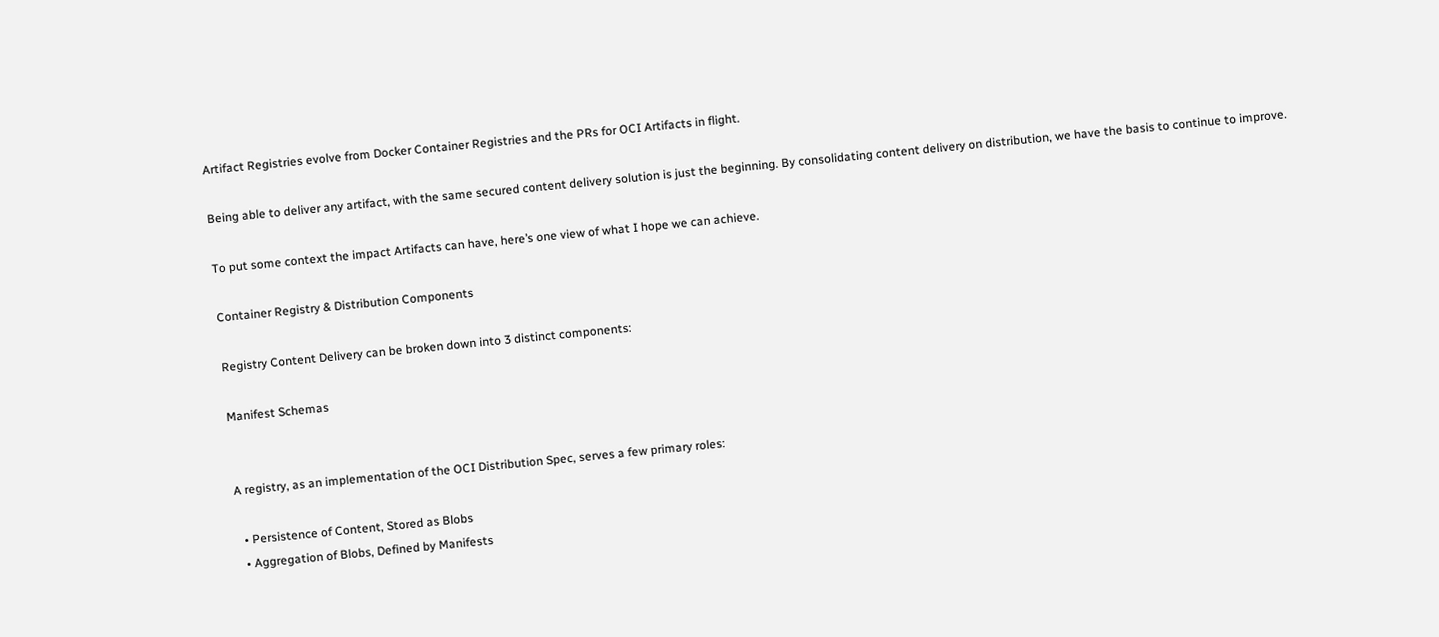Artifact Registries evolve from Docker Container Registries and the PRs for OCI Artifacts in flight.

Being able to deliver any artifact, with the same secured content delivery solution is just the beginning. By consolidating content delivery on distribution, we have the basis to continue to improve.

To put some context the impact Artifacts can have, here’s one view of what I hope we can achieve.

Container Registry & Distribution Components

Registry Content Delivery can be broken down into 3 distinct components:

Manifest Schemas


A registry, as an implementation of the OCI Distribution Spec, serves a few primary roles:

  • Persistence of Content, Stored as Blobs
  • Aggregation of Blobs, Defined by Manifests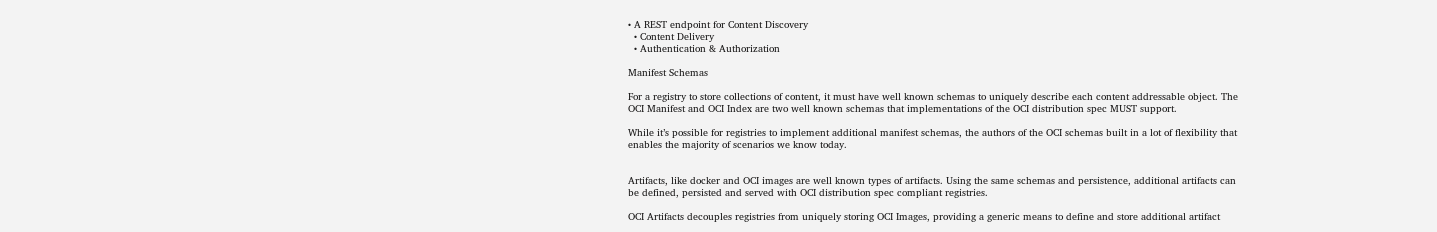• A REST endpoint for Content Discovery
  • Content Delivery
  • Authentication & Authorization

Manifest Schemas

For a registry to store collections of content, it must have well known schemas to uniquely describe each content addressable object. The OCI Manifest and OCI Index are two well known schemas that implementations of the OCI distribution spec MUST support.

While it’s possible for registries to implement additional manifest schemas, the authors of the OCI schemas built in a lot of flexibility that enables the majority of scenarios we know today.


Artifacts, like docker and OCI images are well known types of artifacts. Using the same schemas and persistence, additional artifacts can be defined, persisted and served with OCI distribution spec compliant registries.

OCI Artifacts decouples registries from uniquely storing OCI Images, providing a generic means to define and store additional artifact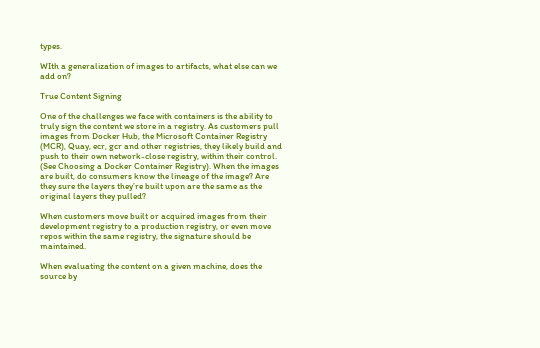types.

WIth a generalization of images to artifacts, what else can we add on?

True Content Signing

One of the challenges we face with containers is the ability to truly sign the content we store in a registry. As customers pull images from Docker Hub, the Microsoft Container Registry (MCR), Quay, ecr, gcr and other registries, they likely build and push to their own network-close registry, within their control. (See Choosing a Docker Container Registry). When the images are built, do consumers know the lineage of the image? Are they sure the layers they’re built upon are the same as the original layers they pulled?

When customers move built or acquired images from their development registry to a production registry, or even move repos within the same registry, the signature should be maintained.

When evaluating the content on a given machine, does the source by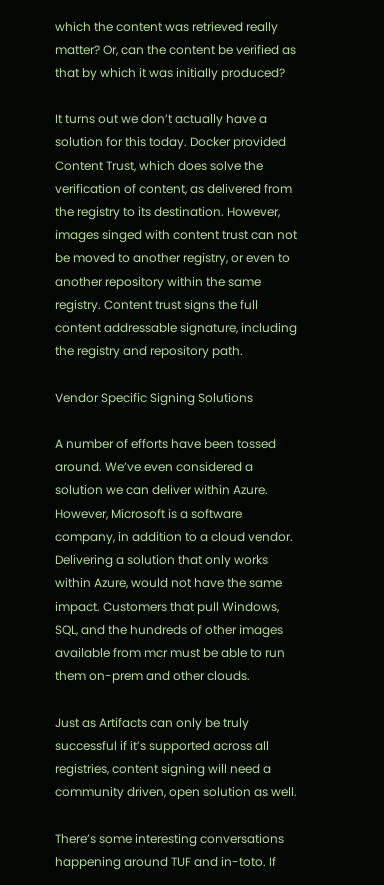which the content was retrieved really matter? Or, can the content be verified as that by which it was initially produced?

It turns out we don’t actually have a solution for this today. Docker provided Content Trust, which does solve the verification of content, as delivered from the registry to its destination. However, images singed with content trust can not be moved to another registry, or even to another repository within the same registry. Content trust signs the full content addressable signature, including the registry and repository path.

Vendor Specific Signing Solutions

A number of efforts have been tossed around. We’ve even considered a solution we can deliver within Azure. However, Microsoft is a software company, in addition to a cloud vendor. Delivering a solution that only works within Azure, would not have the same impact. Customers that pull Windows, SQL, and the hundreds of other images available from mcr must be able to run them on-prem and other clouds.

Just as Artifacts can only be truly successful if it’s supported across all registries, content signing will need a community driven, open solution as well.

There’s some interesting conversations happening around TUF and in-toto. If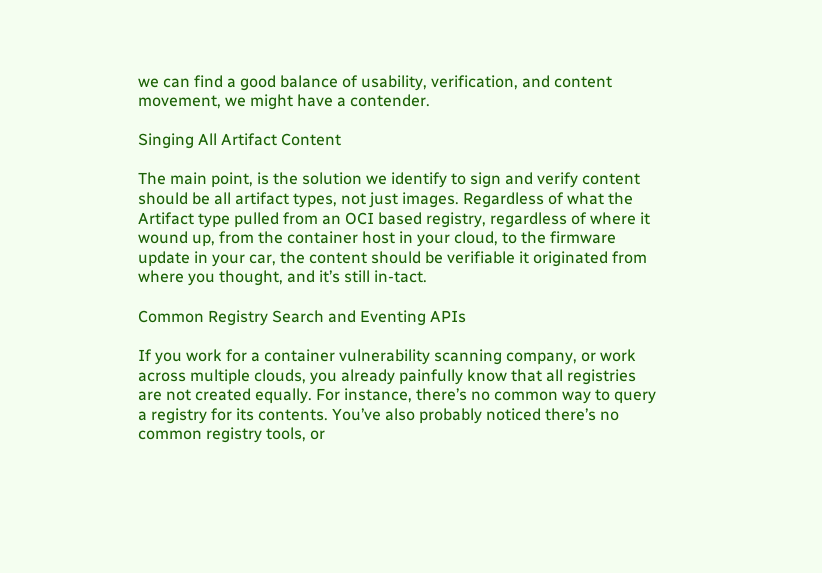we can find a good balance of usability, verification, and content movement, we might have a contender.

Singing All Artifact Content

The main point, is the solution we identify to sign and verify content should be all artifact types, not just images. Regardless of what the Artifact type pulled from an OCI based registry, regardless of where it wound up, from the container host in your cloud, to the firmware update in your car, the content should be verifiable it originated from where you thought, and it’s still in-tact.

Common Registry Search and Eventing APIs

If you work for a container vulnerability scanning company, or work across multiple clouds, you already painfully know that all registries are not created equally. For instance, there’s no common way to query a registry for its contents. You’ve also probably noticed there’s no common registry tools, or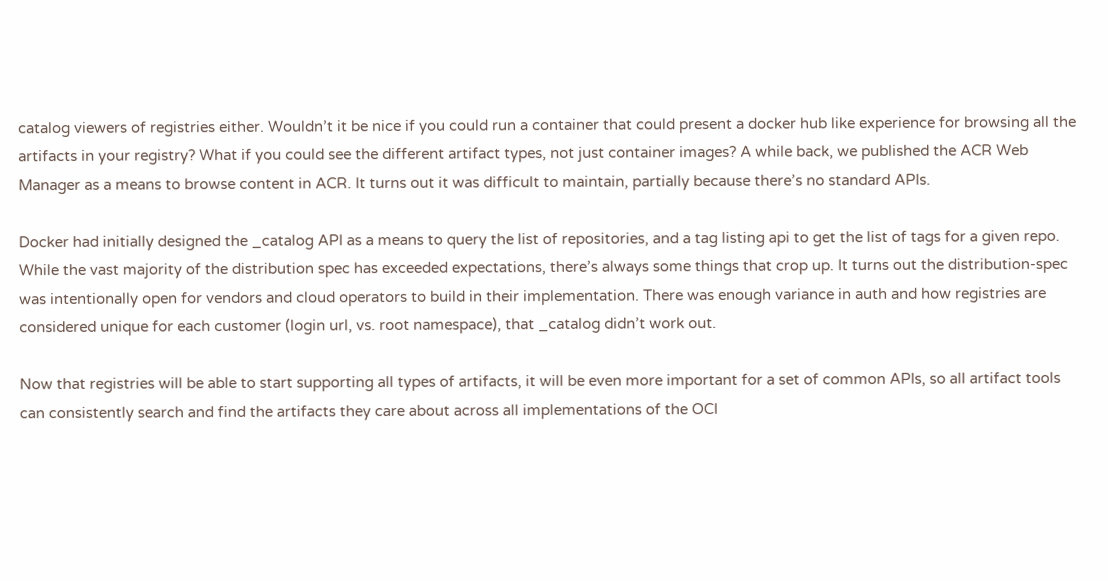catalog viewers of registries either. Wouldn’t it be nice if you could run a container that could present a docker hub like experience for browsing all the artifacts in your registry? What if you could see the different artifact types, not just container images? A while back, we published the ACR Web Manager as a means to browse content in ACR. It turns out it was difficult to maintain, partially because there’s no standard APIs.

Docker had initially designed the _catalog API as a means to query the list of repositories, and a tag listing api to get the list of tags for a given repo. While the vast majority of the distribution spec has exceeded expectations, there’s always some things that crop up. It turns out the distribution-spec was intentionally open for vendors and cloud operators to build in their implementation. There was enough variance in auth and how registries are considered unique for each customer (login url, vs. root namespace), that _catalog didn’t work out.

Now that registries will be able to start supporting all types of artifacts, it will be even more important for a set of common APIs, so all artifact tools can consistently search and find the artifacts they care about across all implementations of the OCI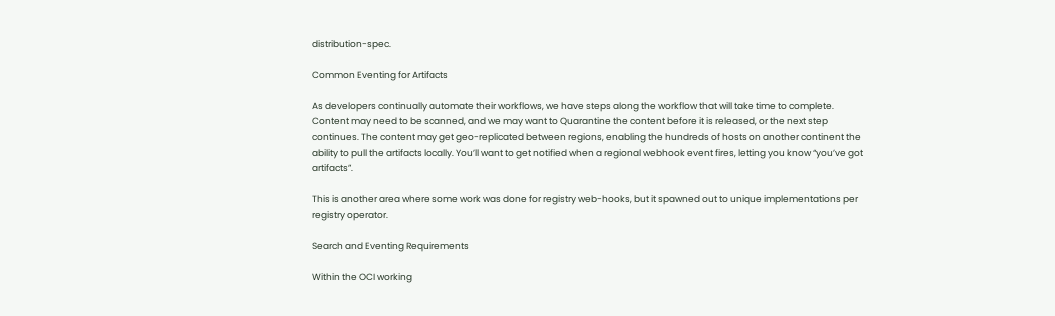distribution-spec.

Common Eventing for Artifacts

As developers continually automate their workflows, we have steps along the workflow that will take time to complete. Content may need to be scanned, and we may want to Quarantine the content before it is released, or the next step continues. The content may get geo-replicated between regions, enabling the hundreds of hosts on another continent the ability to pull the artifacts locally. You’ll want to get notified when a regional webhook event fires, letting you know “you’ve got artifacts”.

This is another area where some work was done for registry web-hooks, but it spawned out to unique implementations per registry operator.

Search and Eventing Requirements

Within the OCI working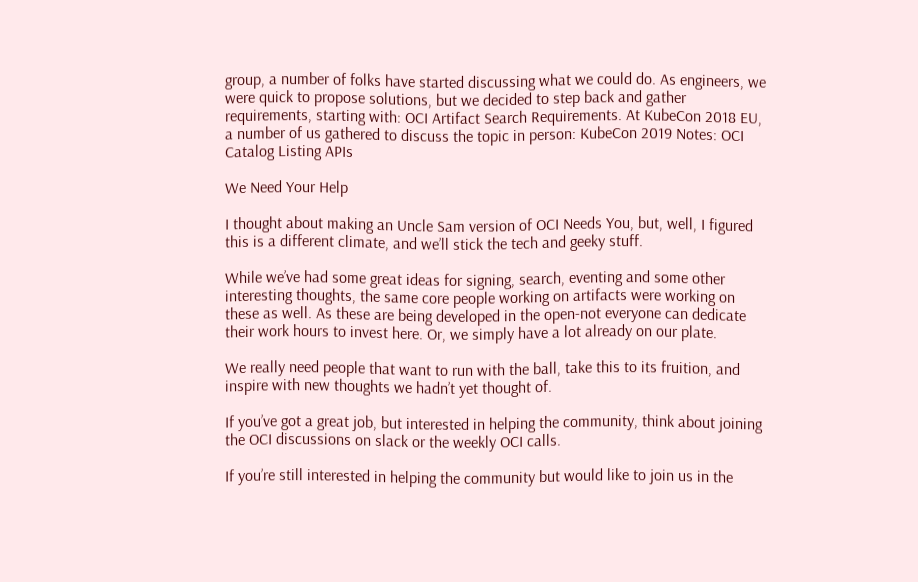group, a number of folks have started discussing what we could do. As engineers, we were quick to propose solutions, but we decided to step back and gather requirements, starting with: OCI Artifact Search Requirements. At KubeCon 2018 EU, a number of us gathered to discuss the topic in person: KubeCon 2019 Notes: OCI Catalog Listing APIs

We Need Your Help

I thought about making an Uncle Sam version of OCI Needs You, but, well, I figured this is a different climate, and we’ll stick the tech and geeky stuff.

While we’ve had some great ideas for signing, search, eventing and some other interesting thoughts, the same core people working on artifacts were working on these as well. As these are being developed in the open-not everyone can dedicate their work hours to invest here. Or, we simply have a lot already on our plate.

We really need people that want to run with the ball, take this to its fruition, and inspire with new thoughts we hadn’t yet thought of.

If you’ve got a great job, but interested in helping the community, think about joining the OCI discussions on slack or the weekly OCI calls.

If you’re still interested in helping the community but would like to join us in the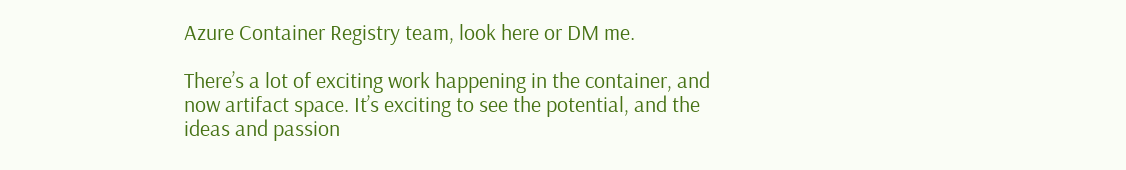Azure Container Registry team, look here or DM me.

There’s a lot of exciting work happening in the container, and now artifact space. It’s exciting to see the potential, and the ideas and passion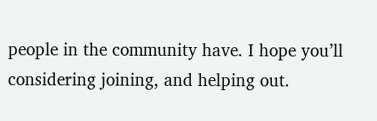people in the community have. I hope you’ll considering joining, and helping out.